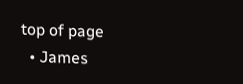top of page
  • James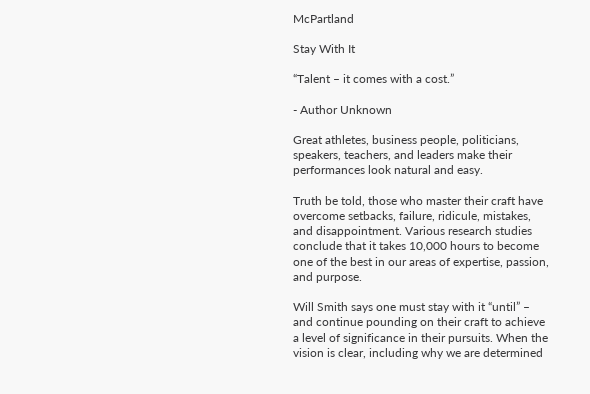McPartland

Stay With It

“Talent – it comes with a cost.”

- Author Unknown

Great athletes, business people, politicians, speakers, teachers, and leaders make their performances look natural and easy.

Truth be told, those who master their craft have overcome setbacks, failure, ridicule, mistakes, and disappointment. Various research studies conclude that it takes 10,000 hours to become one of the best in our areas of expertise, passion, and purpose.

Will Smith says one must stay with it “until” – and continue pounding on their craft to achieve a level of significance in their pursuits. When the vision is clear, including why we are determined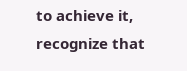to achieve it, recognize that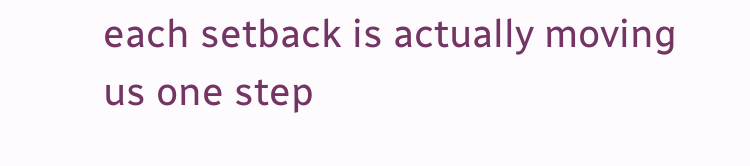each setback is actually moving us one step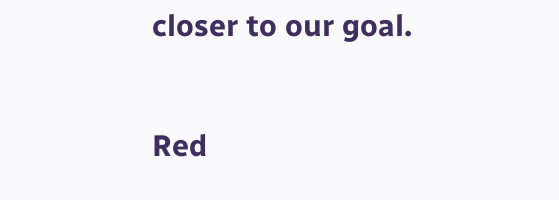closer to our goal.

Red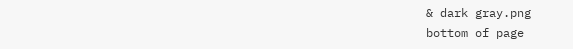& dark gray.png
bottom of page